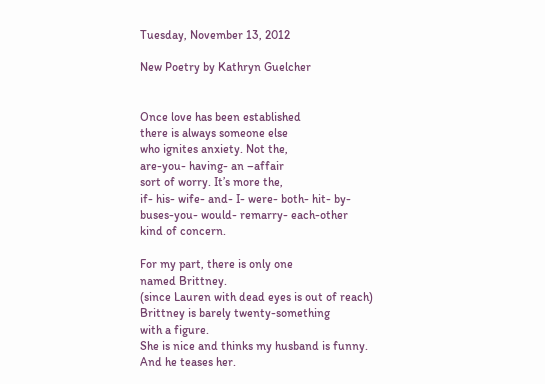Tuesday, November 13, 2012

New Poetry by Kathryn Guelcher


Once love has been established
there is always someone else
who ignites anxiety. Not the,
are-you- having- an –affair
sort of worry. It’s more the,
if- his- wife- and- I- were- both- hit- by-
buses-you- would- remarry- each-other
kind of concern.

For my part, there is only one
named Brittney.
(since Lauren with dead eyes is out of reach)
Brittney is barely twenty-something
with a figure.
She is nice and thinks my husband is funny.
And he teases her.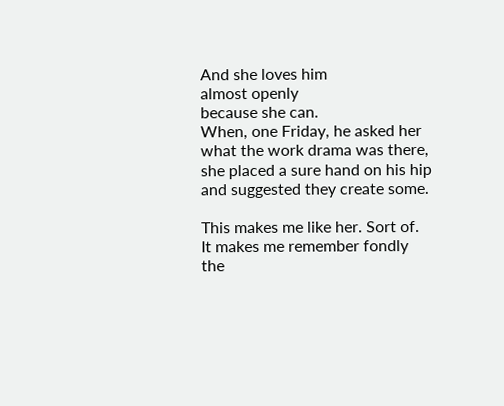And she loves him
almost openly
because she can.
When, one Friday, he asked her
what the work drama was there,
she placed a sure hand on his hip
and suggested they create some.

This makes me like her. Sort of.
It makes me remember fondly
the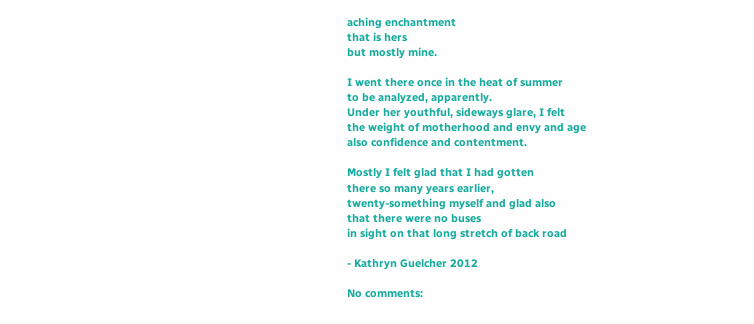aching enchantment
that is hers
but mostly mine.

I went there once in the heat of summer
to be analyzed, apparently.
Under her youthful, sideways glare, I felt
the weight of motherhood and envy and age
also confidence and contentment.

Mostly I felt glad that I had gotten
there so many years earlier,
twenty-something myself and glad also
that there were no buses
in sight on that long stretch of back road

- Kathryn Guelcher 2012

No comments: